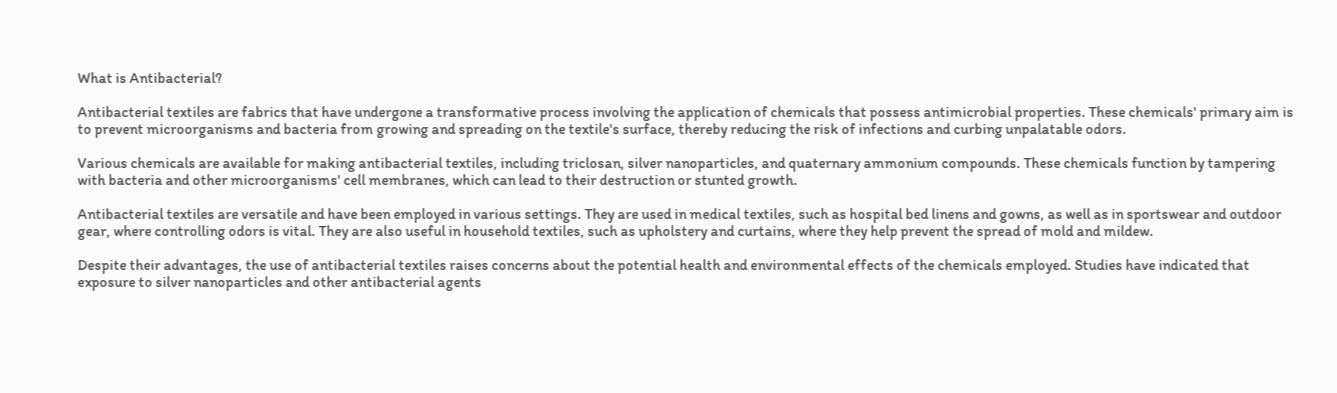What is Antibacterial?

Antibacterial textiles are fabrics that have undergone a transformative process involving the application of chemicals that possess antimicrobial properties. These chemicals' primary aim is to prevent microorganisms and bacteria from growing and spreading on the textile's surface, thereby reducing the risk of infections and curbing unpalatable odors.

Various chemicals are available for making antibacterial textiles, including triclosan, silver nanoparticles, and quaternary ammonium compounds. These chemicals function by tampering with bacteria and other microorganisms' cell membranes, which can lead to their destruction or stunted growth.

Antibacterial textiles are versatile and have been employed in various settings. They are used in medical textiles, such as hospital bed linens and gowns, as well as in sportswear and outdoor gear, where controlling odors is vital. They are also useful in household textiles, such as upholstery and curtains, where they help prevent the spread of mold and mildew.

Despite their advantages, the use of antibacterial textiles raises concerns about the potential health and environmental effects of the chemicals employed. Studies have indicated that exposure to silver nanoparticles and other antibacterial agents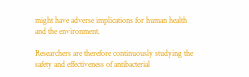might have adverse implications for human health and the environment.

Researchers are therefore continuously studying the safety and effectiveness of antibacterial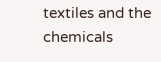textiles and the chemicals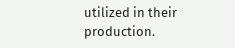utilized in their production.